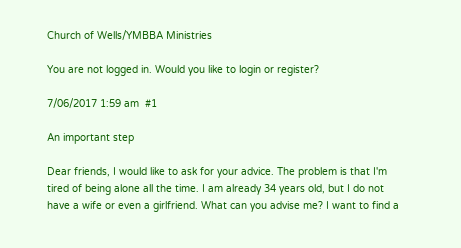Church of Wells/YMBBA Ministries

You are not logged in. Would you like to login or register?

7/06/2017 1:59 am  #1

An important step

Dear friends, I would like to ask for your advice. The problem is that I'm tired of being alone all the time. I am already 34 years old, but I do not have a wife or even a girlfriend. What can you advise me? I want to find a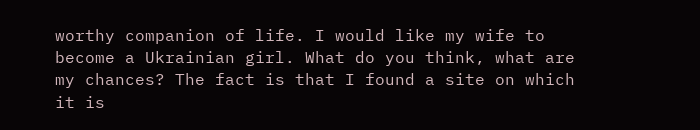worthy companion of life. I would like my wife to become a Ukrainian girl. What do you think, what are my chances? The fact is that I found a site on which it is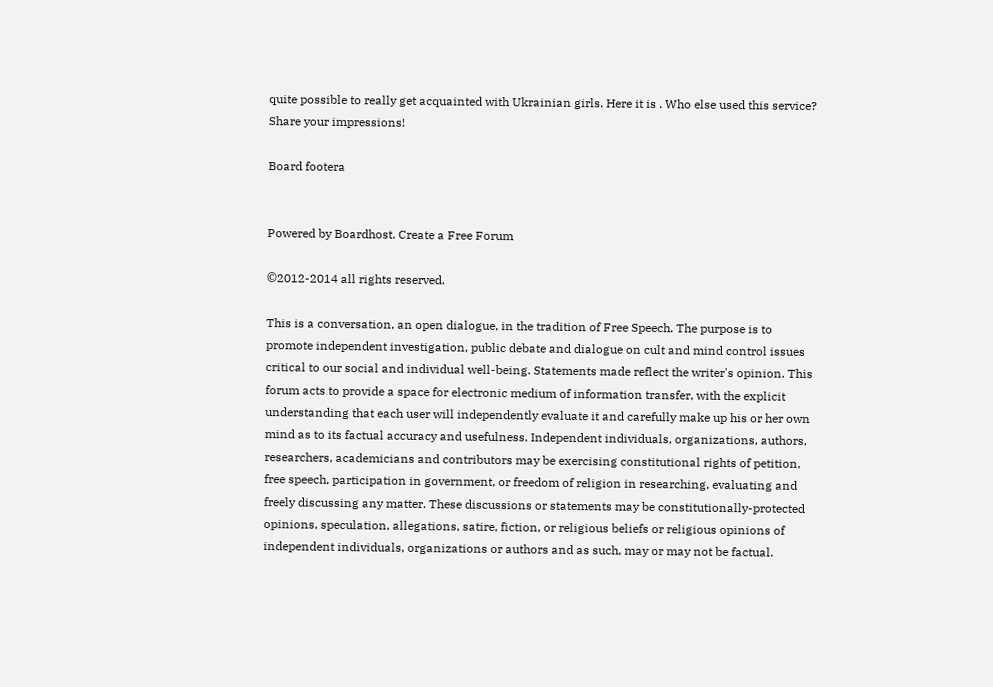quite possible to really get acquainted with Ukrainian girls. Here it is . Who else used this service? Share your impressions!

Board footera


Powered by Boardhost. Create a Free Forum

©2012-2014 all rights reserved.

This is a conversation, an open dialogue, in the tradition of Free Speech. The purpose is to promote independent investigation, public debate and dialogue on cult and mind control issues critical to our social and individual well-being. Statements made reflect the writer's opinion. This forum acts to provide a space for electronic medium of information transfer, with the explicit understanding that each user will independently evaluate it and carefully make up his or her own mind as to its factual accuracy and usefulness. Independent individuals, organizations, authors, researchers, academicians and contributors may be exercising constitutional rights of petition, free speech, participation in government, or freedom of religion in researching, evaluating and freely discussing any matter. These discussions or statements may be constitutionally-protected opinions, speculation, allegations, satire, fiction, or religious beliefs or religious opinions of independent individuals, organizations or authors and as such, may or may not be factual.